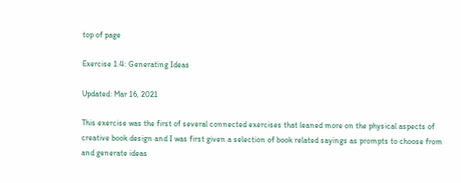top of page

Exercise 1.4: Generating Ideas

Updated: Mar 16, 2021

This exercise was the first of several connected exercises that leaned more on the physical aspects of creative book design and I was first given a selection of book related sayings as prompts to choose from and generate ideas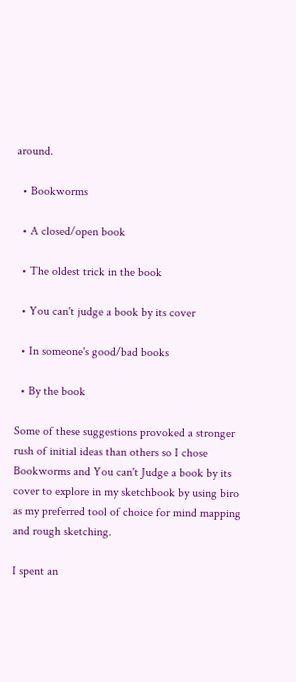around.

  • Bookworms

  • A closed/open book

  • The oldest trick in the book

  • You can't judge a book by its cover

  • In someone's good/bad books

  • By the book

Some of these suggestions provoked a stronger rush of initial ideas than others so I chose Bookworms and You can't Judge a book by its cover to explore in my sketchbook by using biro as my preferred tool of choice for mind mapping and rough sketching.

I spent an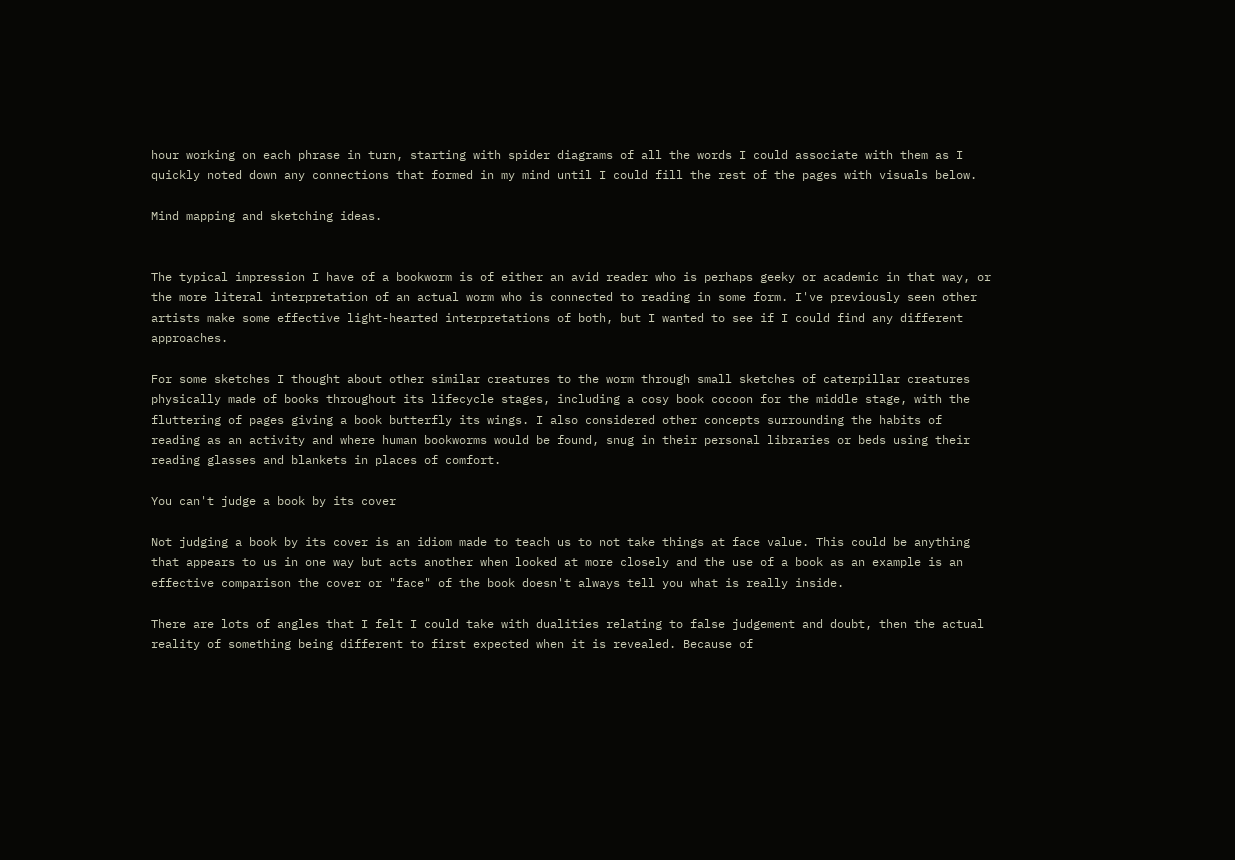hour working on each phrase in turn, starting with spider diagrams of all the words I could associate with them as I quickly noted down any connections that formed in my mind until I could fill the rest of the pages with visuals below.

Mind mapping and sketching ideas.


The typical impression I have of a bookworm is of either an avid reader who is perhaps geeky or academic in that way, or the more literal interpretation of an actual worm who is connected to reading in some form. I've previously seen other artists make some effective light-hearted interpretations of both, but I wanted to see if I could find any different approaches.

For some sketches I thought about other similar creatures to the worm through small sketches of caterpillar creatures physically made of books throughout its lifecycle stages, including a cosy book cocoon for the middle stage, with the fluttering of pages giving a book butterfly its wings. I also considered other concepts surrounding the habits of reading as an activity and where human bookworms would be found, snug in their personal libraries or beds using their reading glasses and blankets in places of comfort.

You can't judge a book by its cover

Not judging a book by its cover is an idiom made to teach us to not take things at face value. This could be anything that appears to us in one way but acts another when looked at more closely and the use of a book as an example is an effective comparison the cover or "face" of the book doesn't always tell you what is really inside.

There are lots of angles that I felt I could take with dualities relating to false judgement and doubt, then the actual reality of something being different to first expected when it is revealed. Because of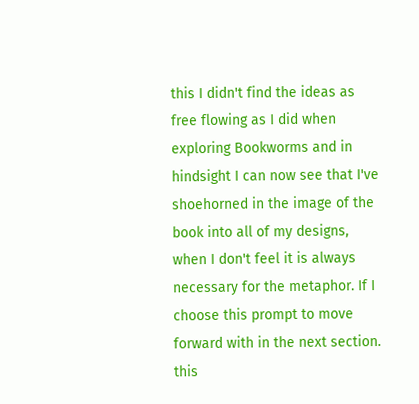this I didn't find the ideas as free flowing as I did when exploring Bookworms and in hindsight I can now see that I've shoehorned in the image of the book into all of my designs, when I don't feel it is always necessary for the metaphor. If I choose this prompt to move forward with in the next section. this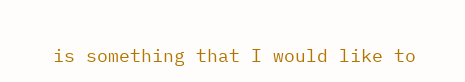is something that I would like to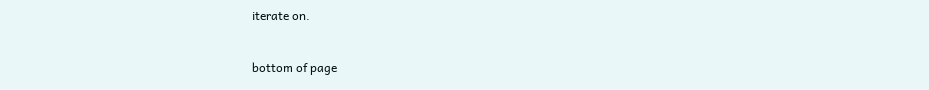iterate on.


bottom of page